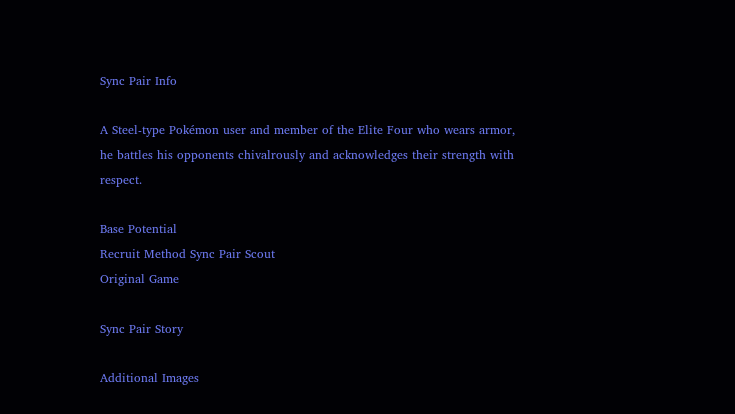Sync Pair Info

A Steel-type Pokémon user and member of the Elite Four who wears armor, he battles his opponents chivalrously and acknowledges their strength with respect.

Base Potential
Recruit Method Sync Pair Scout
Original Game

Sync Pair Story

Additional Images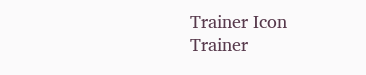Trainer Icon
Trainer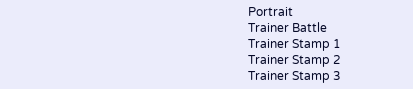Portrait
Trainer Battle
Trainer Stamp 1
Trainer Stamp 2
Trainer Stamp 3